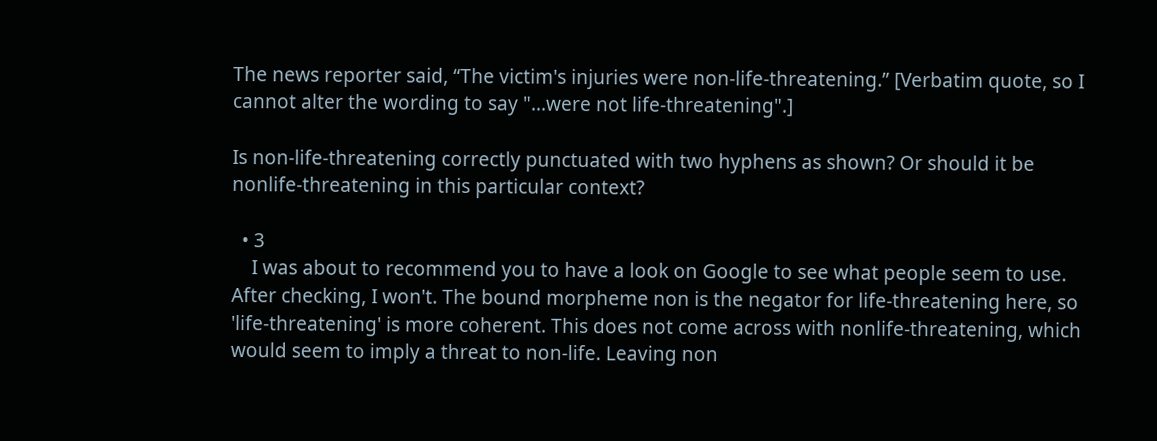The news reporter said, “The victim's injuries were non-life-threatening.” [Verbatim quote, so I cannot alter the wording to say "...were not life-threatening".]

Is non-life-threatening correctly punctuated with two hyphens as shown? Or should it be nonlife-threatening in this particular context?

  • 3
    I was about to recommend you to have a look on Google to see what people seem to use. After checking, I won't. The bound morpheme non is the negator for life-threatening here, so 'life-threatening' is more coherent. This does not come across with nonlife-threatening, which would seem to imply a threat to non-life. Leaving non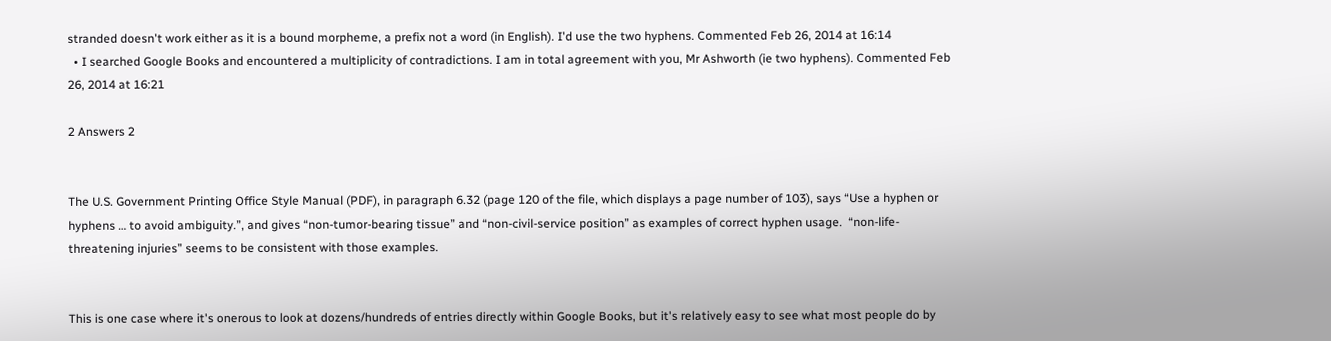stranded doesn't work either as it is a bound morpheme, a prefix not a word (in English). I'd use the two hyphens. Commented Feb 26, 2014 at 16:14
  • I searched Google Books and encountered a multiplicity of contradictions. I am in total agreement with you, Mr Ashworth (ie two hyphens). Commented Feb 26, 2014 at 16:21

2 Answers 2


The U.S. Government Printing Office Style Manual (PDF), in paragraph 6.32 (page 120 of the file, which displays a page number of 103), says “Use a hyphen or hyphens … to avoid ambiguity.”, and gives “non-tumor-bearing tissue” and “non-civil-service position” as examples of correct hyphen usage.  “non-life-threatening injuries” seems to be consistent with those examples.


This is one case where it's onerous to look at dozens/hundreds of entries directly within Google Books, but it's relatively easy to see what most people do by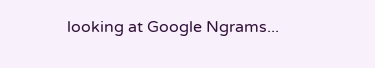looking at Google Ngrams...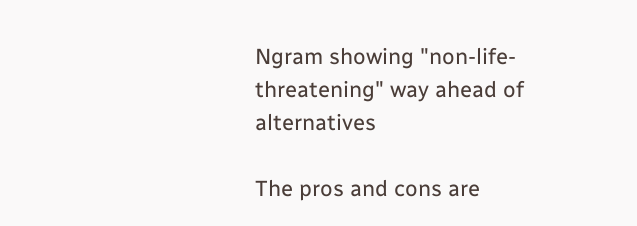Ngram showing "non-life-threatening" way ahead of alternatives

The pros and cons are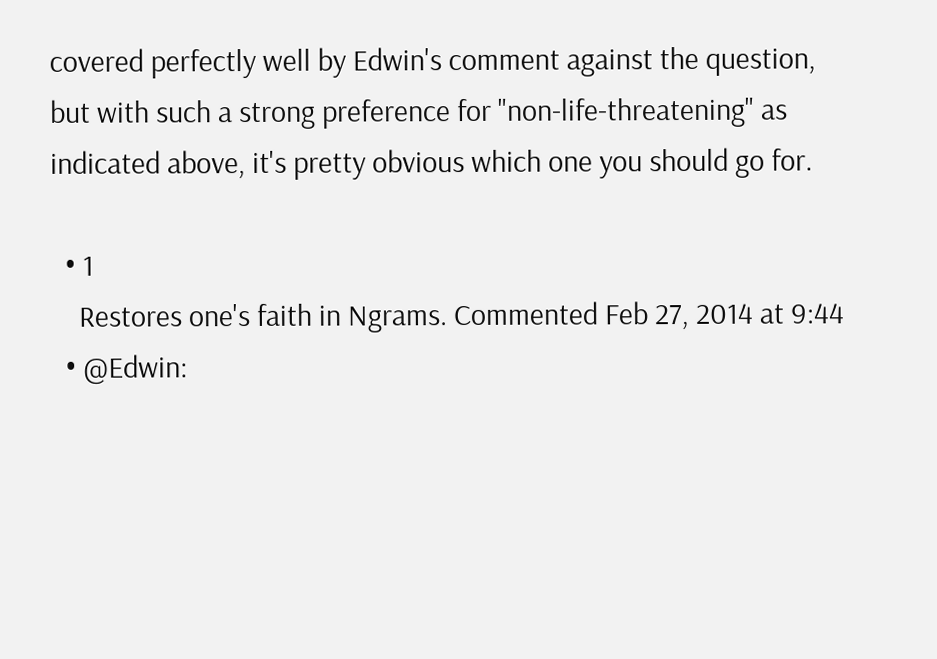covered perfectly well by Edwin's comment against the question, but with such a strong preference for "non-life-threatening" as indicated above, it's pretty obvious which one you should go for.

  • 1
    Restores one's faith in Ngrams. Commented Feb 27, 2014 at 9:44
  • @Edwin: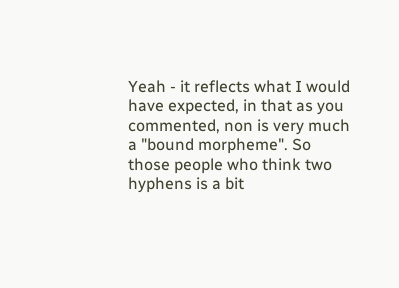Yeah - it reflects what I would have expected, in that as you commented, non is very much a "bound morpheme". So those people who think two hyphens is a bit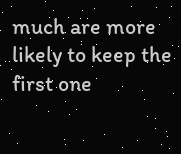much are more likely to keep the first one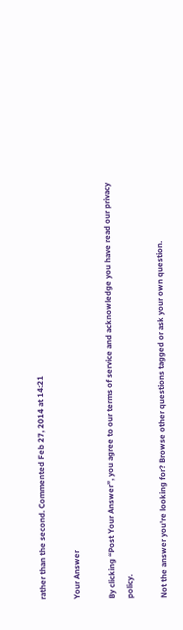rather than the second. Commented Feb 27, 2014 at 14:21

Your Answer

By clicking “Post Your Answer”, you agree to our terms of service and acknowledge you have read our privacy policy.

Not the answer you're looking for? Browse other questions tagged or ask your own question.